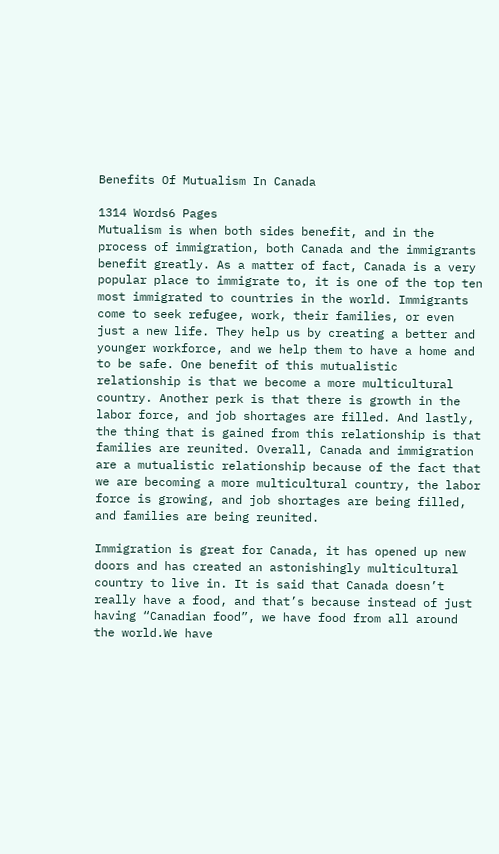Benefits Of Mutualism In Canada

1314 Words6 Pages
Mutualism is when both sides benefit, and in the process of immigration, both Canada and the immigrants benefit greatly. As a matter of fact, Canada is a very popular place to immigrate to, it is one of the top ten most immigrated to countries in the world. Immigrants come to seek refugee, work, their families, or even just a new life. They help us by creating a better and younger workforce, and we help them to have a home and to be safe. One benefit of this mutualistic relationship is that we become a more multicultural country. Another perk is that there is growth in the labor force, and job shortages are filled. And lastly, the thing that is gained from this relationship is that families are reunited. Overall, Canada and immigration are a mutualistic relationship because of the fact that we are becoming a more multicultural country, the labor force is growing, and job shortages are being filled, and families are being reunited.

Immigration is great for Canada, it has opened up new doors and has created an astonishingly multicultural country to live in. It is said that Canada doesn’t really have a food, and that’s because instead of just having “Canadian food”, we have food from all around the world.We have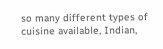so many different types of cuisine available, Indian,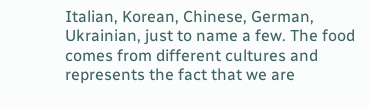Italian, Korean, Chinese, German, Ukrainian, just to name a few. The food comes from different cultures and represents the fact that we are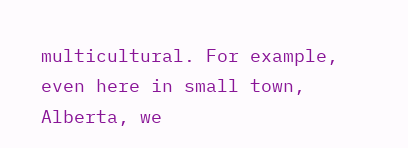multicultural. For example, even here in small town, Alberta, we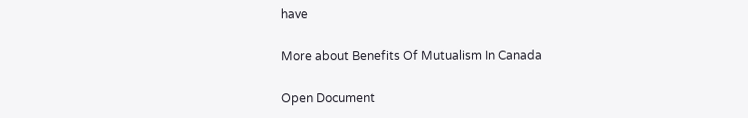have

More about Benefits Of Mutualism In Canada

Open Document